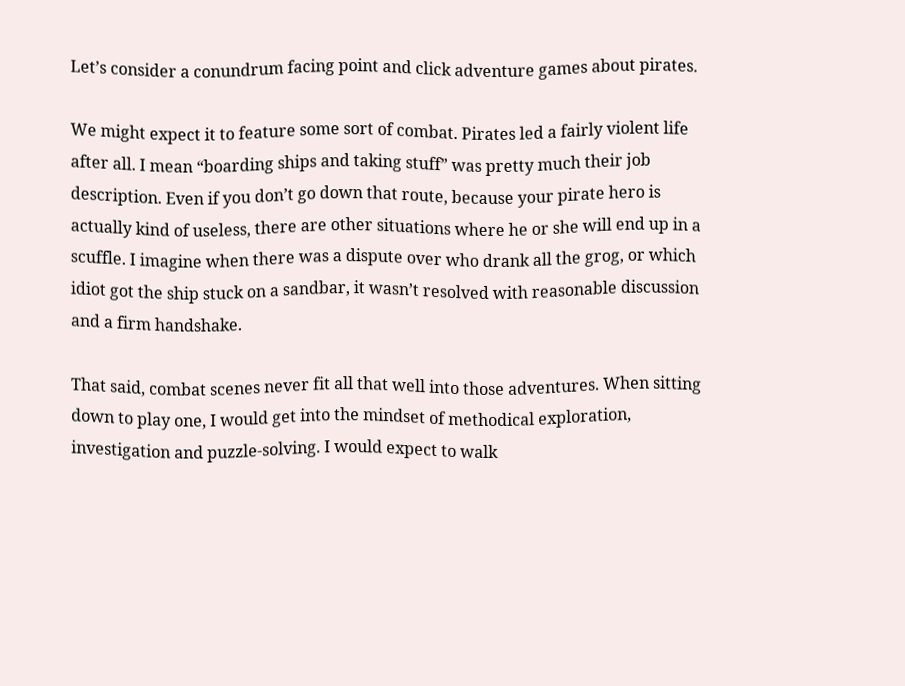Let’s consider a conundrum facing point and click adventure games about pirates.

We might expect it to feature some sort of combat. Pirates led a fairly violent life after all. I mean “boarding ships and taking stuff” was pretty much their job description. Even if you don’t go down that route, because your pirate hero is actually kind of useless, there are other situations where he or she will end up in a scuffle. I imagine when there was a dispute over who drank all the grog, or which idiot got the ship stuck on a sandbar, it wasn’t resolved with reasonable discussion and a firm handshake.

That said, combat scenes never fit all that well into those adventures. When sitting down to play one, I would get into the mindset of methodical exploration, investigation and puzzle-solving. I would expect to walk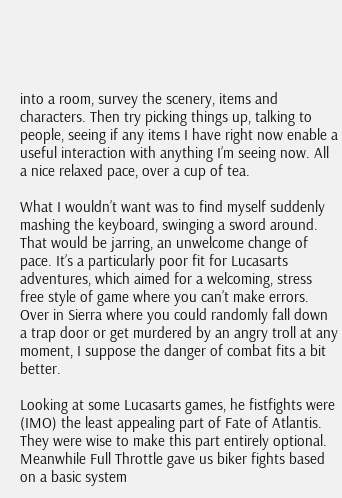into a room, survey the scenery, items and characters. Then try picking things up, talking to people, seeing if any items I have right now enable a useful interaction with anything I’m seeing now. All a nice relaxed pace, over a cup of tea.

What I wouldn’t want was to find myself suddenly mashing the keyboard, swinging a sword around. That would be jarring, an unwelcome change of pace. It’s a particularly poor fit for Lucasarts adventures, which aimed for a welcoming, stress free style of game where you can’t make errors. Over in Sierra where you could randomly fall down a trap door or get murdered by an angry troll at any moment, I suppose the danger of combat fits a bit better.

Looking at some Lucasarts games, he fistfights were (IMO) the least appealing part of Fate of Atlantis. They were wise to make this part entirely optional. Meanwhile Full Throttle gave us biker fights based on a basic system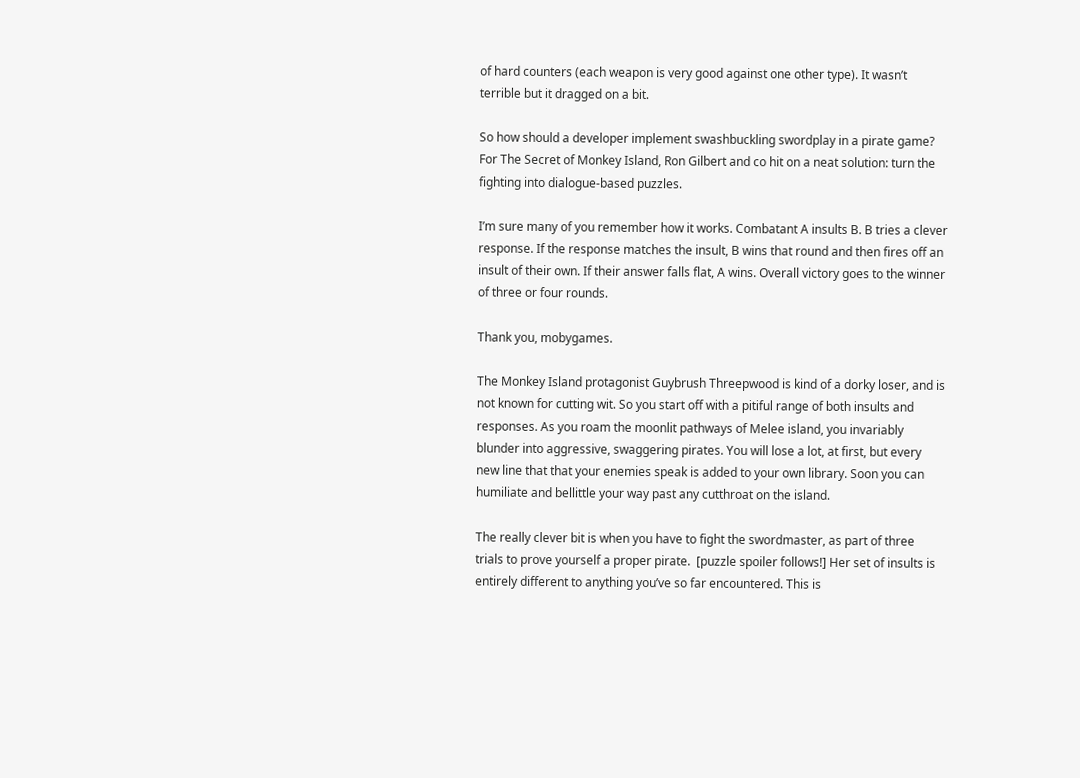of hard counters (each weapon is very good against one other type). It wasn’t terrible but it dragged on a bit.

So how should a developer implement swashbuckling swordplay in a pirate game? For The Secret of Monkey Island, Ron Gilbert and co hit on a neat solution: turn the fighting into dialogue-based puzzles.

I’m sure many of you remember how it works. Combatant A insults B. B tries a clever response. If the response matches the insult, B wins that round and then fires off an insult of their own. If their answer falls flat, A wins. Overall victory goes to the winner of three or four rounds.

Thank you, mobygames.

The Monkey Island protagonist Guybrush Threepwood is kind of a dorky loser, and is not known for cutting wit. So you start off with a pitiful range of both insults and responses. As you roam the moonlit pathways of Melee island, you invariably blunder into aggressive, swaggering pirates. You will lose a lot, at first, but every new line that that your enemies speak is added to your own library. Soon you can humiliate and bellittle your way past any cutthroat on the island.

The really clever bit is when you have to fight the swordmaster, as part of three trials to prove yourself a proper pirate.  [puzzle spoiler follows!] Her set of insults is entirely different to anything you’ve so far encountered. This is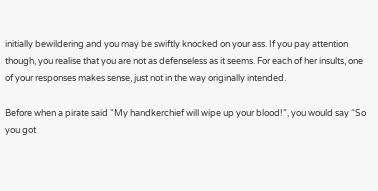initially bewildering and you may be swiftly knocked on your ass. If you pay attention though, you realise that you are not as defenseless as it seems. For each of her insults, one of your responses makes sense, just not in the way originally intended.

Before when a pirate said “My handkerchief will wipe up your blood!”, you would say “So you got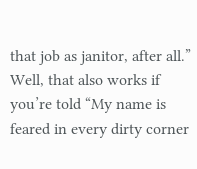that job as janitor, after all.” Well, that also works if you’re told “My name is feared in every dirty corner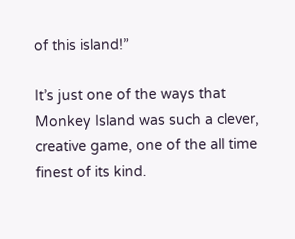of this island!”

It’s just one of the ways that Monkey Island was such a clever, creative game, one of the all time finest of its kind.